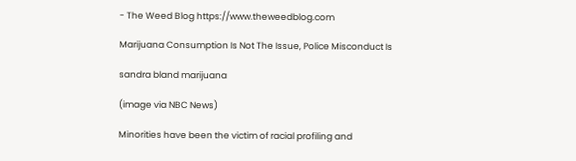- The Weed Blog https://www.theweedblog.com

Marijuana Consumption Is Not The Issue, Police Misconduct Is

sandra bland marijuana

(image via NBC News)

Minorities have been the victim of racial profiling and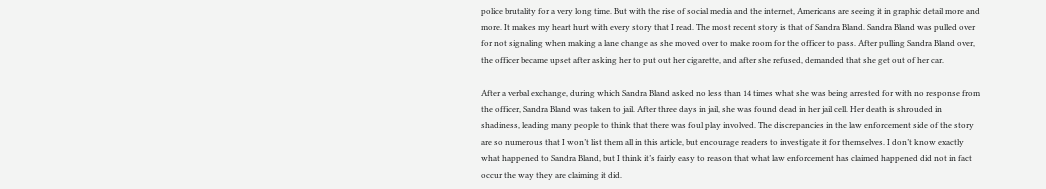police brutality for a very long time. But with the rise of social media and the internet, Americans are seeing it in graphic detail more and more. It makes my heart hurt with every story that I read. The most recent story is that of Sandra Bland. Sandra Bland was pulled over for not signaling when making a lane change as she moved over to make room for the officer to pass. After pulling Sandra Bland over, the officer became upset after asking her to put out her cigarette, and after she refused, demanded that she get out of her car.

After a verbal exchange, during which Sandra Bland asked no less than 14 times what she was being arrested for with no response from the officer, Sandra Bland was taken to jail. After three days in jail, she was found dead in her jail cell. Her death is shrouded in shadiness, leading many people to think that there was foul play involved. The discrepancies in the law enforcement side of the story are so numerous that I won’t list them all in this article, but encourage readers to investigate it for themselves. I don’t know exactly what happened to Sandra Bland, but I think it’s fairly easy to reason that what law enforcement has claimed happened did not in fact occur the way they are claiming it did.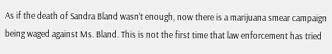As if the death of Sandra Bland wasn’t enough, now there is a marijuana smear campaign being waged against Ms. Bland. This is not the first time that law enforcement has tried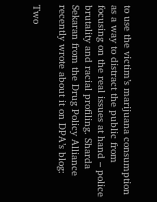to use the victim’s marijuana consumption as a way to distract the public from focusing on the real issues at hand – police brutality and racial profiling. Sharda Sekaran from the Drug Policy Alliance recently wrote about it on DPA’s blog:

Two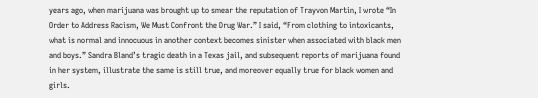years ago, when marijuana was brought up to smear the reputation of Trayvon Martin, I wrote “In Order to Address Racism, We Must Confront the Drug War.” I said, “From clothing to intoxicants, what is normal and innocuous in another context becomes sinister when associated with black men and boys.” Sandra Bland’s tragic death in a Texas jail, and subsequent reports of marijuana found in her system, illustrate the same is still true, and moreover equally true for black women and girls.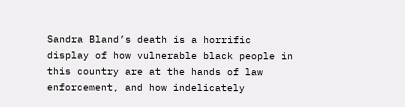Sandra Bland’s death is a horrific display of how vulnerable black people in this country are at the hands of law enforcement, and how indelicately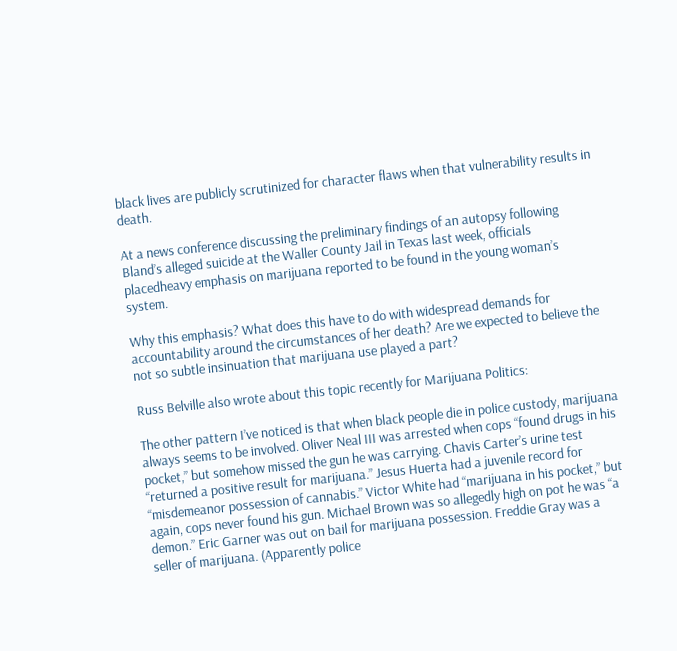black lives are publicly scrutinized for character flaws when that vulnerability results in death.

At a news conference discussing the preliminary findings of an autopsy following Bland’s alleged suicide at the Waller County Jail in Texas last week, officials placedheavy emphasis on marijuana reported to be found in the young woman’s system.

Why this emphasis? What does this have to do with widespread demands for accountability around the circumstances of her death? Are we expected to believe the not so subtle insinuation that marijuana use played a part?

Russ Belville also wrote about this topic recently for Marijuana Politics:

The other pattern I’ve noticed is that when black people die in police custody, marijuana always seems to be involved. Oliver Neal III was arrested when cops “found drugs in his pocket,” but somehow missed the gun he was carrying. Chavis Carter’s urine test “returned a positive result for marijuana.” Jesus Huerta had a juvenile record for “misdemeanor possession of cannabis.” Victor White had “marijuana in his pocket,” but again, cops never found his gun. Michael Brown was so allegedly high on pot he was “a demon.” Eric Garner was out on bail for marijuana possession. Freddie Gray was a seller of marijuana. (Apparently police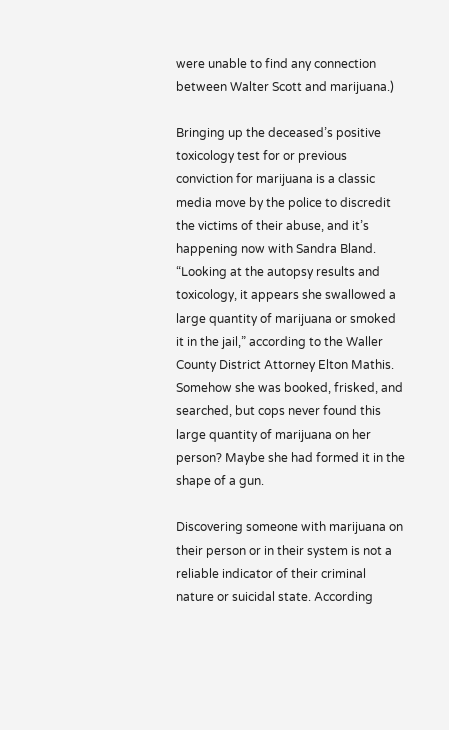were unable to find any connection between Walter Scott and marijuana.)

Bringing up the deceased’s positive toxicology test for or previous conviction for marijuana is a classic media move by the police to discredit the victims of their abuse, and it’s happening now with Sandra Bland. “Looking at the autopsy results and toxicology, it appears she swallowed a large quantity of marijuana or smoked it in the jail,” according to the Waller County District Attorney Elton Mathis. Somehow she was booked, frisked, and searched, but cops never found this large quantity of marijuana on her person? Maybe she had formed it in the shape of a gun.

Discovering someone with marijuana on their person or in their system is not a reliable indicator of their criminal nature or suicidal state. According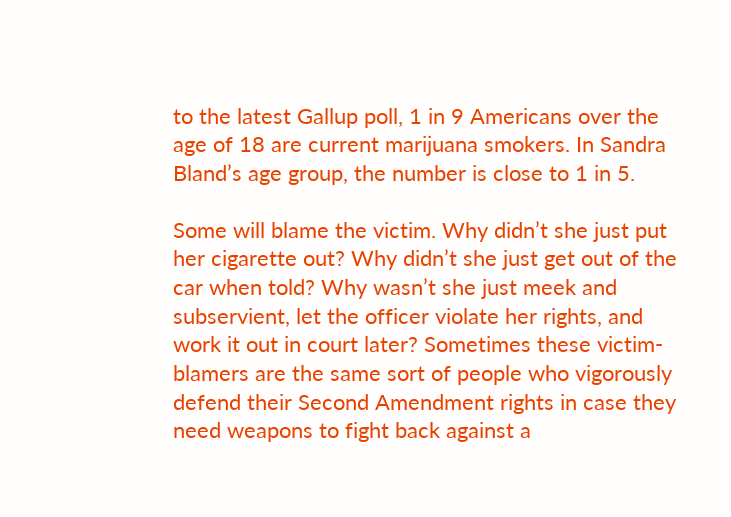to the latest Gallup poll, 1 in 9 Americans over the age of 18 are current marijuana smokers. In Sandra Bland’s age group, the number is close to 1 in 5.

Some will blame the victim. Why didn’t she just put her cigarette out? Why didn’t she just get out of the car when told? Why wasn’t she just meek and subservient, let the officer violate her rights, and work it out in court later? Sometimes these victim-blamers are the same sort of people who vigorously defend their Second Amendment rights in case they need weapons to fight back against a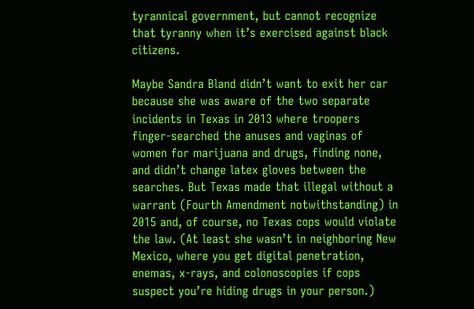tyrannical government, but cannot recognize that tyranny when it’s exercised against black citizens.

Maybe Sandra Bland didn’t want to exit her car because she was aware of the two separate incidents in Texas in 2013 where troopers finger-searched the anuses and vaginas of women for marijuana and drugs, finding none, and didn’t change latex gloves between the searches. But Texas made that illegal without a warrant (Fourth Amendment notwithstanding) in 2015 and, of course, no Texas cops would violate the law. (At least she wasn’t in neighboring New Mexico, where you get digital penetration, enemas, x-rays, and colonoscopies if cops suspect you’re hiding drugs in your person.)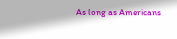As long as Americans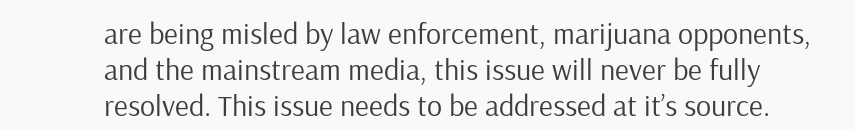are being misled by law enforcement, marijuana opponents, and the mainstream media, this issue will never be fully resolved. This issue needs to be addressed at it’s source.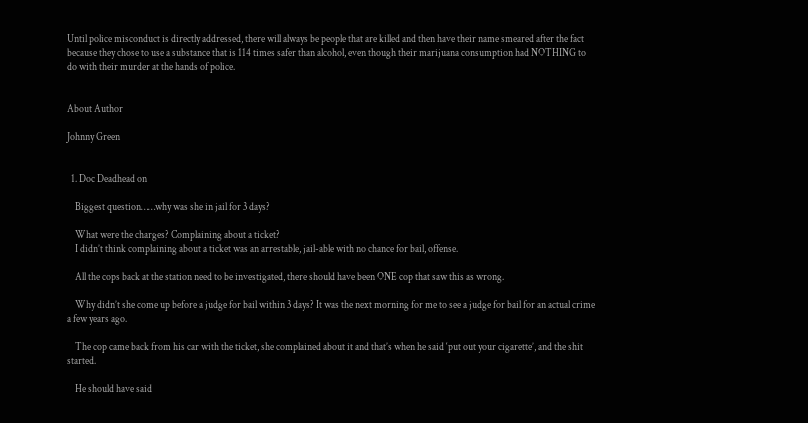Until police misconduct is directly addressed, there will always be people that are killed and then have their name smeared after the fact because they chose to use a substance that is 114 times safer than alcohol, even though their marijuana consumption had NOTHING to do with their murder at the hands of police.


About Author

Johnny Green


  1. Doc Deadhead on

    Biggest question……why was she in jail for 3 days?

    What were the charges? Complaining about a ticket?
    I didn’t think complaining about a ticket was an arrestable, jail-able with no chance for bail, offense.

    All the cops back at the station need to be investigated, there should have been ONE cop that saw this as wrong.

    Why didn’t she come up before a judge for bail within 3 days? It was the next morning for me to see a judge for bail for an actual crime a few years ago.

    The cop came back from his car with the ticket, she complained about it and that’s when he said ‘put out your cigarette’, and the shit started.

    He should have said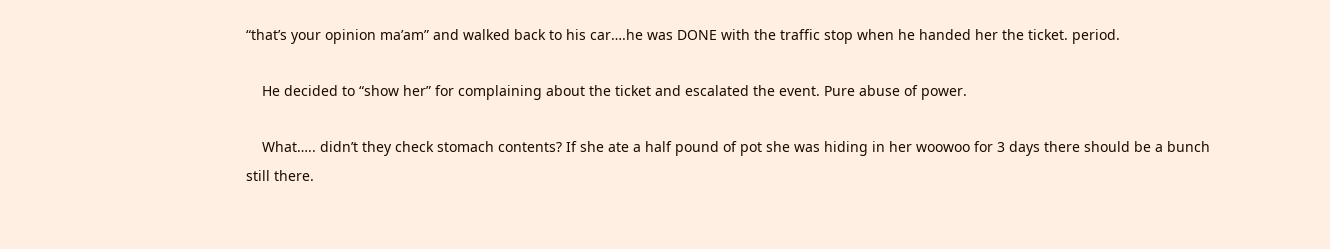“that’s your opinion ma’am” and walked back to his car….he was DONE with the traffic stop when he handed her the ticket. period.

    He decided to “show her” for complaining about the ticket and escalated the event. Pure abuse of power.

    What….. didn’t they check stomach contents? If she ate a half pound of pot she was hiding in her woowoo for 3 days there should be a bunch still there.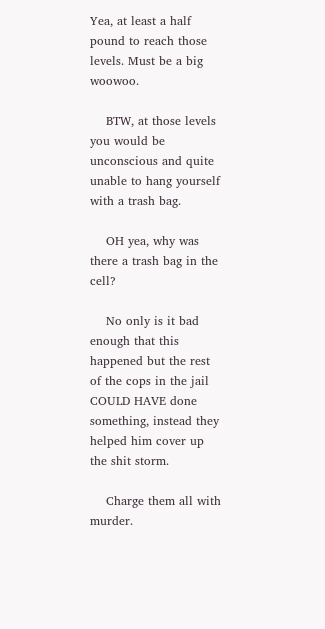Yea, at least a half pound to reach those levels. Must be a big woowoo.

    BTW, at those levels you would be unconscious and quite unable to hang yourself with a trash bag.

    OH yea, why was there a trash bag in the cell?

    No only is it bad enough that this happened but the rest of the cops in the jail COULD HAVE done something, instead they helped him cover up the shit storm.

    Charge them all with murder.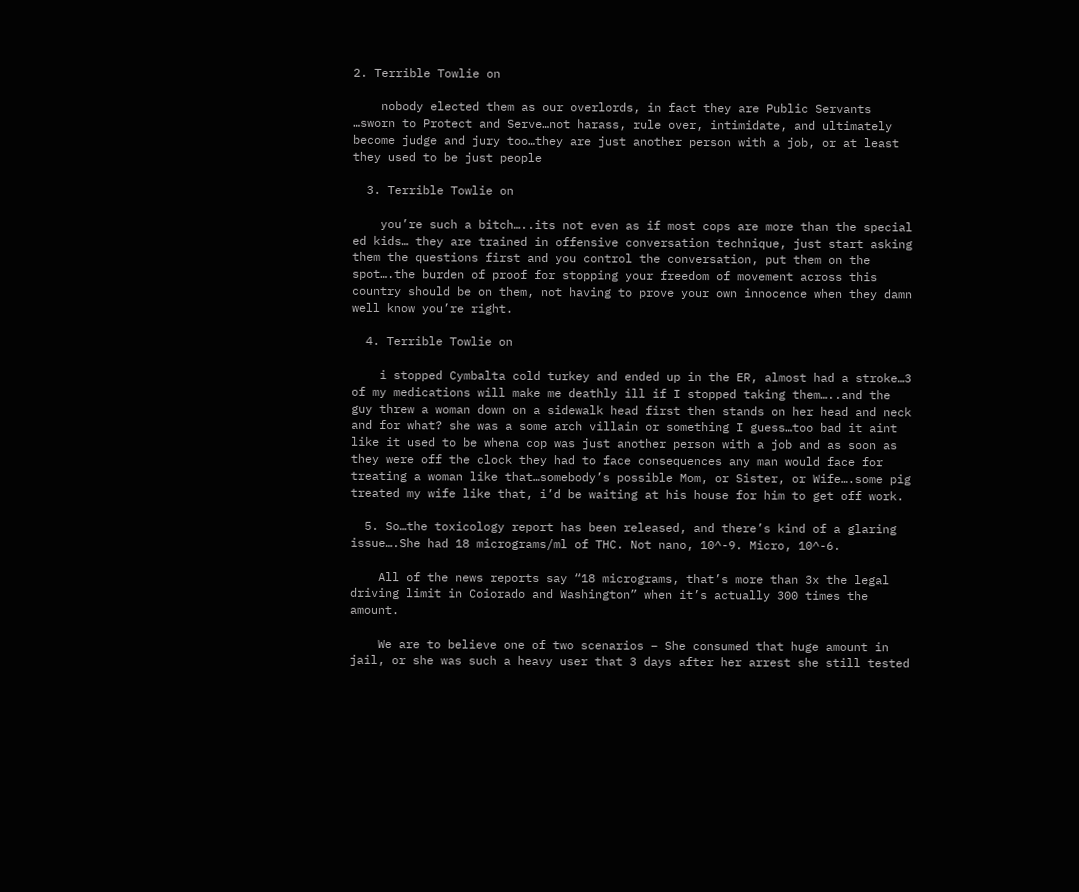2. Terrible Towlie on

    nobody elected them as our overlords, in fact they are Public Servants …sworn to Protect and Serve…not harass, rule over, intimidate, and ultimately become judge and jury too…they are just another person with a job, or at least they used to be just people

  3. Terrible Towlie on

    you’re such a bitch…..its not even as if most cops are more than the special ed kids… they are trained in offensive conversation technique, just start asking them the questions first and you control the conversation, put them on the spot….the burden of proof for stopping your freedom of movement across this country should be on them, not having to prove your own innocence when they damn well know you’re right.

  4. Terrible Towlie on

    i stopped Cymbalta cold turkey and ended up in the ER, almost had a stroke…3 of my medications will make me deathly ill if I stopped taking them…..and the guy threw a woman down on a sidewalk head first then stands on her head and neck and for what? she was a some arch villain or something I guess…too bad it aint like it used to be whena cop was just another person with a job and as soon as they were off the clock they had to face consequences any man would face for treating a woman like that…somebody’s possible Mom, or Sister, or Wife….some pig treated my wife like that, i’d be waiting at his house for him to get off work.

  5. So…the toxicology report has been released, and there’s kind of a glaring issue….She had 18 micrograms/ml of THC. Not nano, 10^-9. Micro, 10^-6.

    All of the news reports say “18 micrograms, that’s more than 3x the legal driving limit in Coiorado and Washington” when it’s actually 300 times the amount.

    We are to believe one of two scenarios – She consumed that huge amount in jail, or she was such a heavy user that 3 days after her arrest she still tested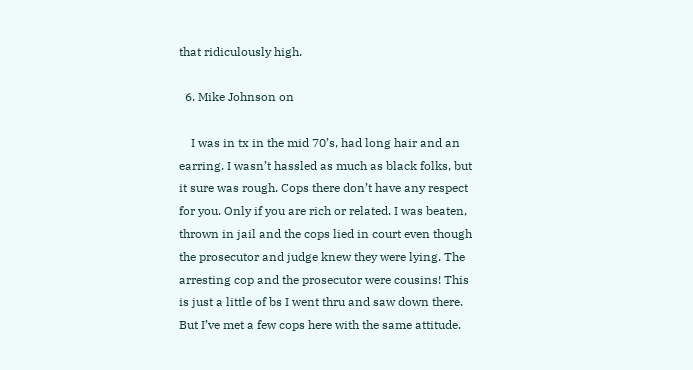that ridiculously high.

  6. Mike Johnson on

    I was in tx in the mid 70’s, had long hair and an earring. I wasn’t hassled as much as black folks, but it sure was rough. Cops there don’t have any respect for you. Only if you are rich or related. I was beaten, thrown in jail and the cops lied in court even though the prosecutor and judge knew they were lying. The arresting cop and the prosecutor were cousins! This is just a little of bs I went thru and saw down there. But I’ve met a few cops here with the same attitude.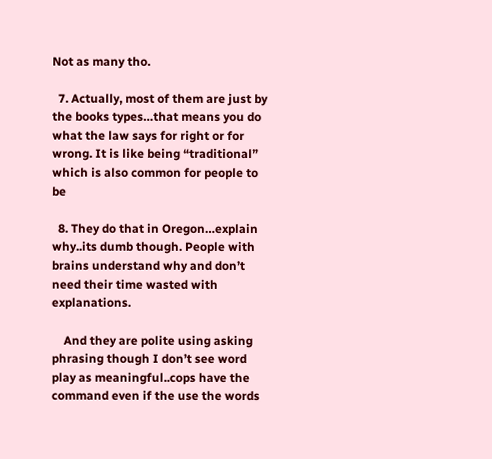Not as many tho.

  7. Actually, most of them are just by the books types…that means you do what the law says for right or for wrong. It is like being “traditional” which is also common for people to be

  8. They do that in Oregon…explain why..its dumb though. People with brains understand why and don’t need their time wasted with explanations.

    And they are polite using asking phrasing though I don’t see word play as meaningful..cops have the command even if the use the words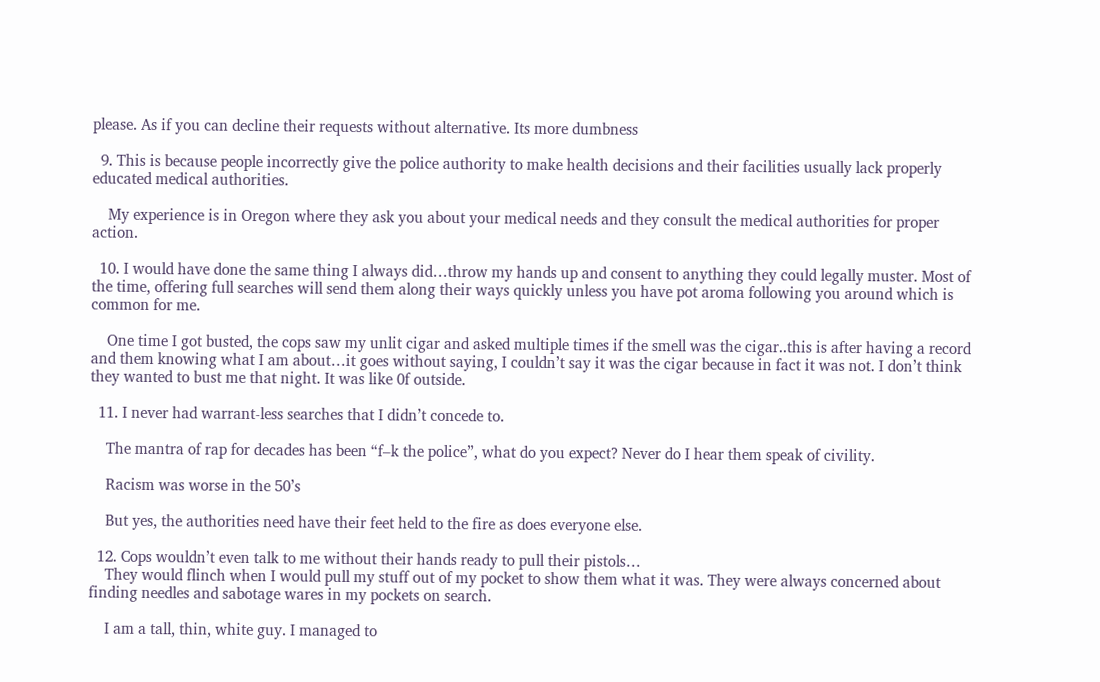please. As if you can decline their requests without alternative. Its more dumbness

  9. This is because people incorrectly give the police authority to make health decisions and their facilities usually lack properly educated medical authorities.

    My experience is in Oregon where they ask you about your medical needs and they consult the medical authorities for proper action.

  10. I would have done the same thing I always did…throw my hands up and consent to anything they could legally muster. Most of the time, offering full searches will send them along their ways quickly unless you have pot aroma following you around which is common for me.

    One time I got busted, the cops saw my unlit cigar and asked multiple times if the smell was the cigar..this is after having a record and them knowing what I am about…it goes without saying, I couldn’t say it was the cigar because in fact it was not. I don’t think they wanted to bust me that night. It was like 0f outside.

  11. I never had warrant-less searches that I didn’t concede to.

    The mantra of rap for decades has been “f–k the police”, what do you expect? Never do I hear them speak of civility.

    Racism was worse in the 50’s

    But yes, the authorities need have their feet held to the fire as does everyone else.

  12. Cops wouldn’t even talk to me without their hands ready to pull their pistols…
    They would flinch when I would pull my stuff out of my pocket to show them what it was. They were always concerned about finding needles and sabotage wares in my pockets on search.

    I am a tall, thin, white guy. I managed to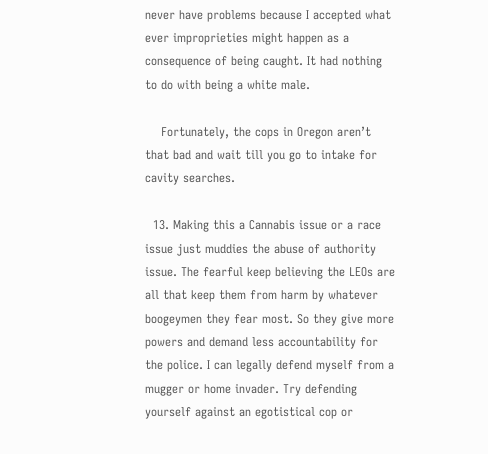never have problems because I accepted what ever improprieties might happen as a consequence of being caught. It had nothing to do with being a white male.

    Fortunately, the cops in Oregon aren’t that bad and wait till you go to intake for cavity searches.

  13. Making this a Cannabis issue or a race issue just muddies the abuse of authority issue. The fearful keep believing the LEOs are all that keep them from harm by whatever boogeymen they fear most. So they give more powers and demand less accountability for the police. I can legally defend myself from a mugger or home invader. Try defending yourself against an egotistical cop or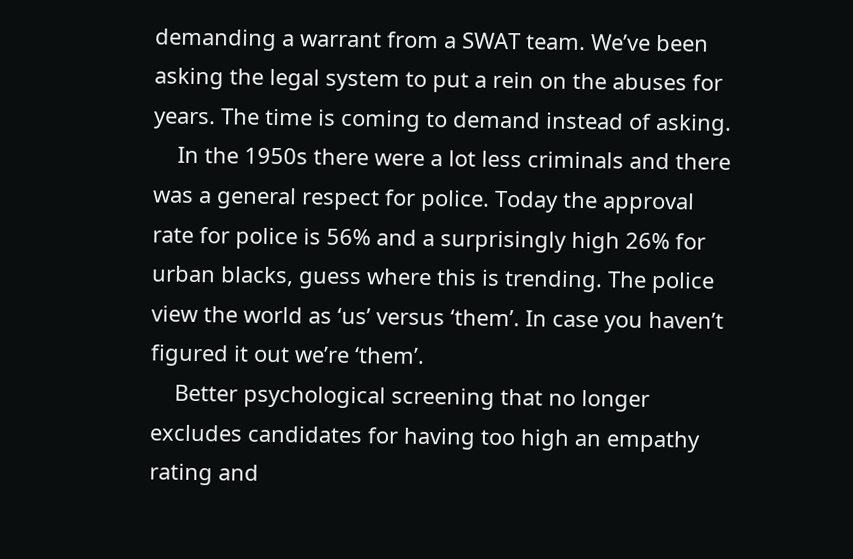demanding a warrant from a SWAT team. We’ve been asking the legal system to put a rein on the abuses for years. The time is coming to demand instead of asking.
    In the 1950s there were a lot less criminals and there was a general respect for police. Today the approval rate for police is 56% and a surprisingly high 26% for urban blacks, guess where this is trending. The police view the world as ‘us’ versus ‘them’. In case you haven’t figured it out we’re ‘them’.
    Better psychological screening that no longer excludes candidates for having too high an empathy rating and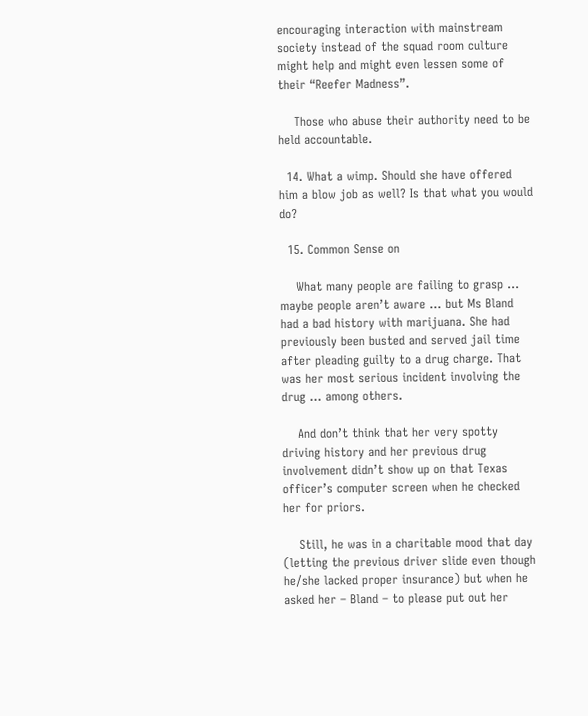encouraging interaction with mainstream society instead of the squad room culture might help and might even lessen some of their “Reefer Madness”.

    Those who abuse their authority need to be held accountable.

  14. What a wimp. Should she have offered him a blow job as well? Is that what you would do?

  15. Common Sense on

    What many people are failing to grasp … maybe people aren’t aware … but Ms Bland had a bad history with marijuana. She had previously been busted and served jail time after pleading guilty to a drug charge. That was her most serious incident involving the drug … among others.

    And don’t think that her very spotty driving history and her previous drug involvement didn’t show up on that Texas officer’s computer screen when he checked her for priors.

    Still, he was in a charitable mood that day (letting the previous driver slide even though he/she lacked proper insurance) but when he asked her – Bland – to please put out her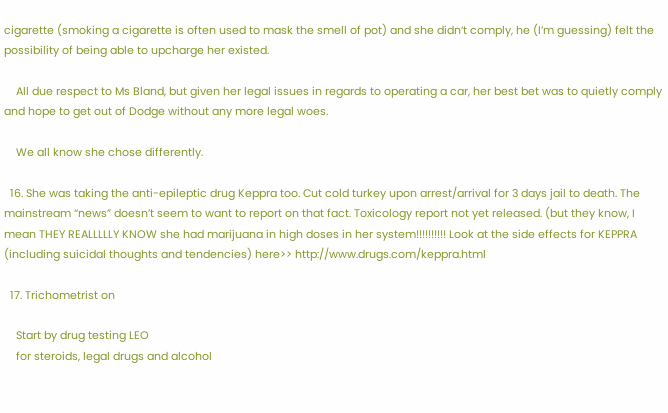cigarette (smoking a cigarette is often used to mask the smell of pot) and she didn’t comply, he (I’m guessing) felt the possibility of being able to upcharge her existed.

    All due respect to Ms Bland, but given her legal issues in regards to operating a car, her best bet was to quietly comply and hope to get out of Dodge without any more legal woes.

    We all know she chose differently.

  16. She was taking the anti-epileptic drug Keppra too. Cut cold turkey upon arrest/arrival for 3 days jail to death. The mainstream “news” doesn’t seem to want to report on that fact. Toxicology report not yet released. (but they know, I mean THEY REALLLLLY KNOW she had marijuana in high doses in her system!!!!!!!!!! Look at the side effects for KEPPRA (including suicidal thoughts and tendencies) here>> http://www.drugs.com/keppra.html

  17. Trichometrist on

    Start by drug testing LEO
    for steroids, legal drugs and alcohol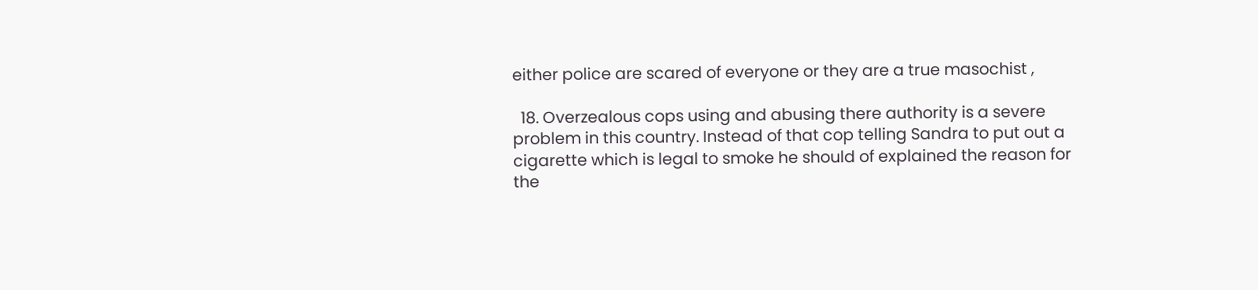either police are scared of everyone or they are a true masochist ,

  18. Overzealous cops using and abusing there authority is a severe problem in this country. Instead of that cop telling Sandra to put out a cigarette which is legal to smoke he should of explained the reason for the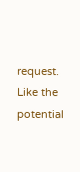request. Like the potential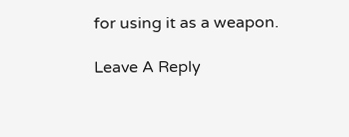for using it as a weapon.

Leave A Reply